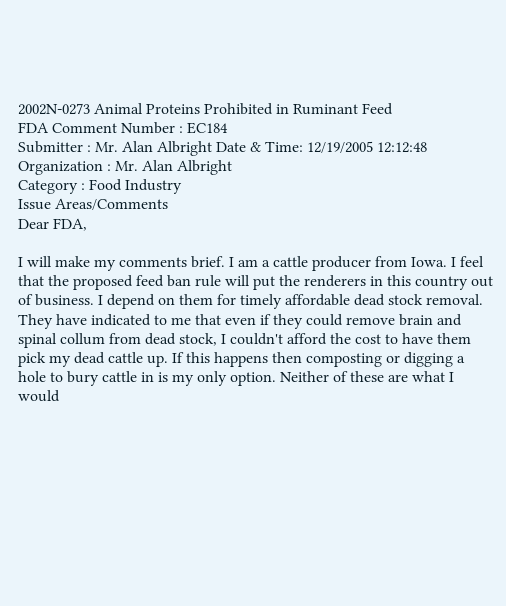2002N-0273 Animal Proteins Prohibited in Ruminant Feed
FDA Comment Number : EC184
Submitter : Mr. Alan Albright Date & Time: 12/19/2005 12:12:48
Organization : Mr. Alan Albright
Category : Food Industry
Issue Areas/Comments
Dear FDA,

I will make my comments brief. I am a cattle producer from Iowa. I feel that the proposed feed ban rule will put the renderers in this country out of business. I depend on them for timely affordable dead stock removal. They have indicated to me that even if they could remove brain and spinal collum from dead stock, I couldn't afford the cost to have them pick my dead cattle up. If this happens then composting or digging a hole to bury cattle in is my only option. Neither of these are what I would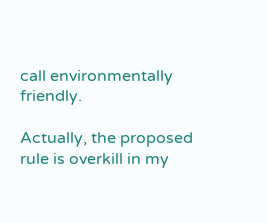call environmentally friendly.

Actually, the proposed rule is overkill in my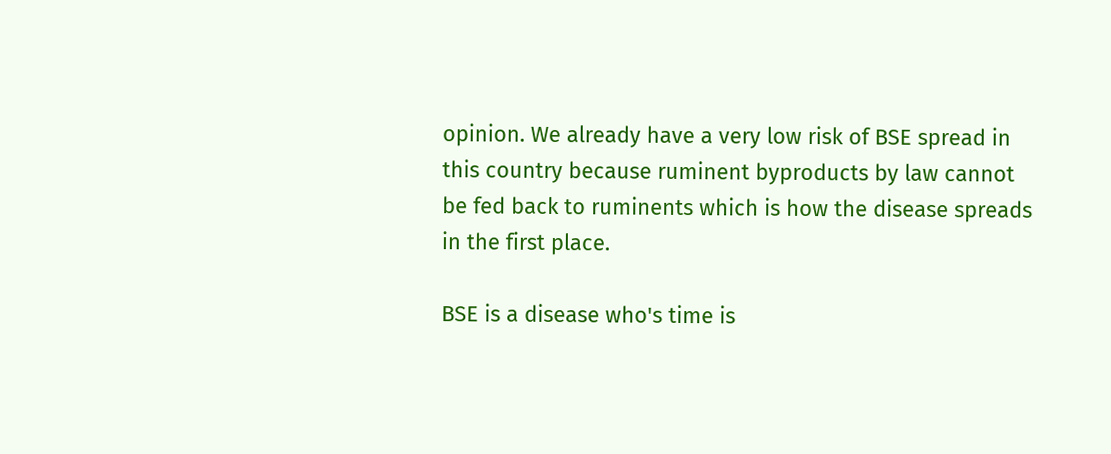opinion. We already have a very low risk of BSE spread in this country because ruminent byproducts by law cannot be fed back to ruminents which is how the disease spreads in the first place.

BSE is a disease who's time is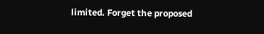limited. Forget the proposed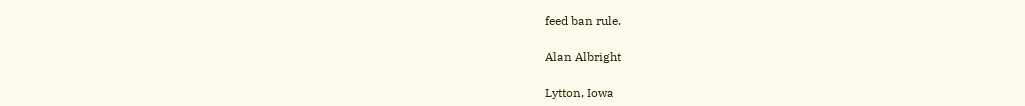feed ban rule.

Alan Albright

Lytton, Iowa